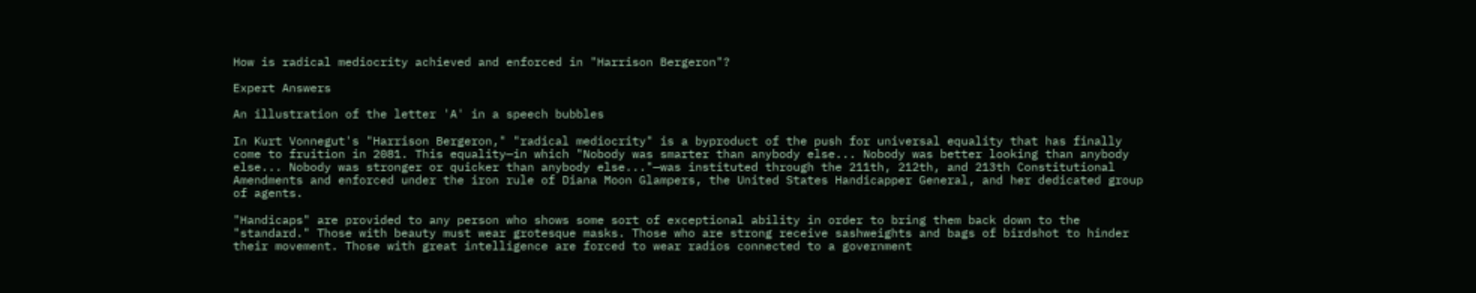How is radical mediocrity achieved and enforced in "Harrison Bergeron"?

Expert Answers

An illustration of the letter 'A' in a speech bubbles

In Kurt Vonnegut's "Harrison Bergeron," "radical mediocrity" is a byproduct of the push for universal equality that has finally come to fruition in 2081. This equality—in which "Nobody was smarter than anybody else... Nobody was better looking than anybody else... Nobody was stronger or quicker than anybody else..."—was instituted through the 211th, 212th, and 213th Constitutional Amendments and enforced under the iron rule of Diana Moon Glampers, the United States Handicapper General, and her dedicated group of agents.

"Handicaps" are provided to any person who shows some sort of exceptional ability in order to bring them back down to the "standard." Those with beauty must wear grotesque masks. Those who are strong receive sashweights and bags of birdshot to hinder their movement. Those with great intelligence are forced to wear radios connected to a government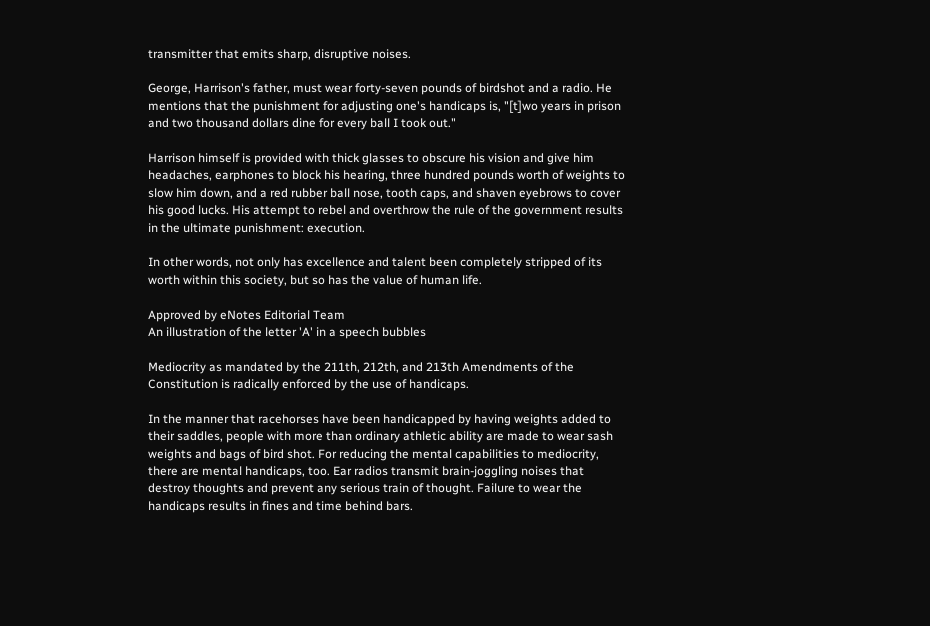transmitter that emits sharp, disruptive noises.

George, Harrison's father, must wear forty-seven pounds of birdshot and a radio. He mentions that the punishment for adjusting one's handicaps is, "[t]wo years in prison and two thousand dollars dine for every ball I took out."

Harrison himself is provided with thick glasses to obscure his vision and give him headaches, earphones to block his hearing, three hundred pounds worth of weights to slow him down, and a red rubber ball nose, tooth caps, and shaven eyebrows to cover his good lucks. His attempt to rebel and overthrow the rule of the government results in the ultimate punishment: execution.

In other words, not only has excellence and talent been completely stripped of its worth within this society, but so has the value of human life.

Approved by eNotes Editorial Team
An illustration of the letter 'A' in a speech bubbles

Mediocrity as mandated by the 211th, 212th, and 213th Amendments of the Constitution is radically enforced by the use of handicaps.

In the manner that racehorses have been handicapped by having weights added to their saddles, people with more than ordinary athletic ability are made to wear sash weights and bags of bird shot. For reducing the mental capabilities to mediocrity, there are mental handicaps, too. Ear radios transmit brain-joggling noises that destroy thoughts and prevent any serious train of thought. Failure to wear the handicaps results in fines and time behind bars.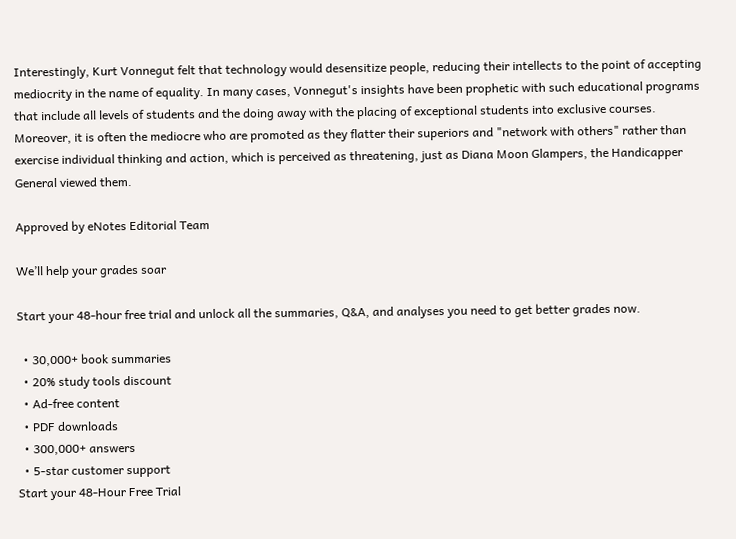Interestingly, Kurt Vonnegut felt that technology would desensitize people, reducing their intellects to the point of accepting mediocrity in the name of equality. In many cases, Vonnegut's insights have been prophetic with such educational programs that include all levels of students and the doing away with the placing of exceptional students into exclusive courses. Moreover, it is often the mediocre who are promoted as they flatter their superiors and "network with others" rather than exercise individual thinking and action, which is perceived as threatening, just as Diana Moon Glampers, the Handicapper General viewed them.

Approved by eNotes Editorial Team

We’ll help your grades soar

Start your 48-hour free trial and unlock all the summaries, Q&A, and analyses you need to get better grades now.

  • 30,000+ book summaries
  • 20% study tools discount
  • Ad-free content
  • PDF downloads
  • 300,000+ answers
  • 5-star customer support
Start your 48-Hour Free Trial